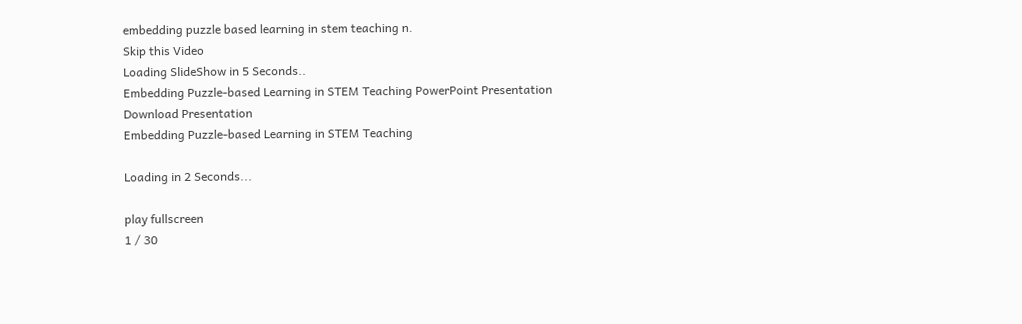embedding puzzle based learning in stem teaching n.
Skip this Video
Loading SlideShow in 5 Seconds..
Embedding Puzzle-based Learning in STEM Teaching PowerPoint Presentation
Download Presentation
Embedding Puzzle-based Learning in STEM Teaching

Loading in 2 Seconds...

play fullscreen
1 / 30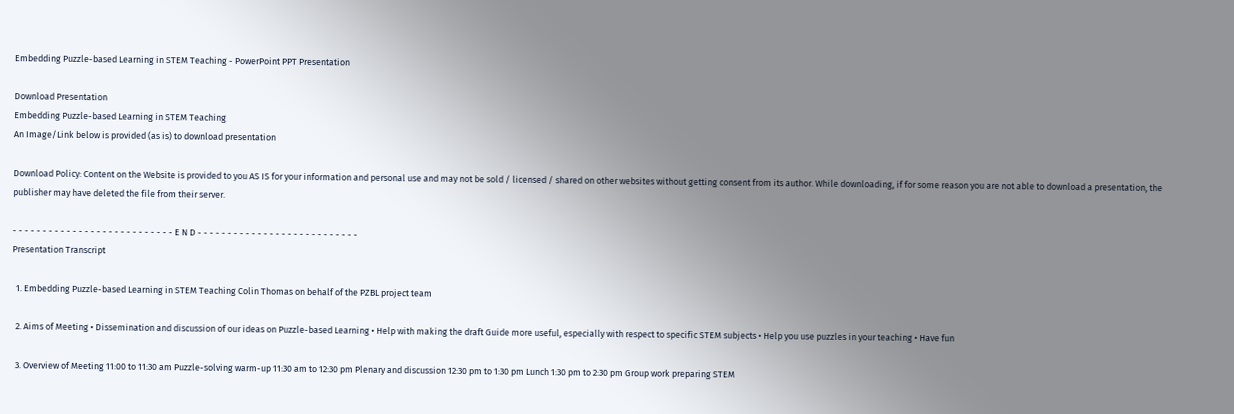Embedding Puzzle-based Learning in STEM Teaching - PowerPoint PPT Presentation

Download Presentation
Embedding Puzzle-based Learning in STEM Teaching
An Image/Link below is provided (as is) to download presentation

Download Policy: Content on the Website is provided to you AS IS for your information and personal use and may not be sold / licensed / shared on other websites without getting consent from its author. While downloading, if for some reason you are not able to download a presentation, the publisher may have deleted the file from their server.

- - - - - - - - - - - - - - - - - - - - - - - - - - - E N D - - - - - - - - - - - - - - - - - - - - - - - - - - -
Presentation Transcript

  1. Embedding Puzzle-based Learning in STEM Teaching Colin Thomas on behalf of the PZBL project team

  2. Aims of Meeting • Dissemination and discussion of our ideas on Puzzle-based Learning • Help with making the draft Guide more useful, especially with respect to specific STEM subjects • Help you use puzzles in your teaching • Have fun

  3. Overview of Meeting 11:00 to 11:30 am Puzzle-solving warm-up 11:30 am to 12:30 pm Plenary and discussion 12:30 pm to 1:30 pm Lunch 1:30 pm to 2:30 pm Group work preparing STEM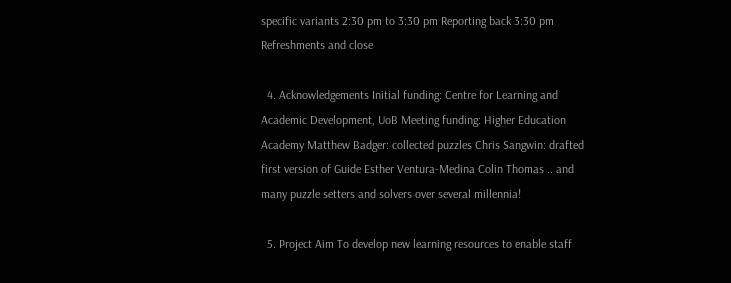specific variants 2:30 pm to 3:30 pm Reporting back 3:30 pm Refreshments and close

  4. Acknowledgements Initial funding: Centre for Learning and Academic Development, UoB Meeting funding: Higher Education Academy Matthew Badger: collected puzzles Chris Sangwin: drafted first version of Guide Esther Ventura-Medina Colin Thomas .. and many puzzle setters and solvers over several millennia!

  5. Project Aim To develop new learning resources to enable staff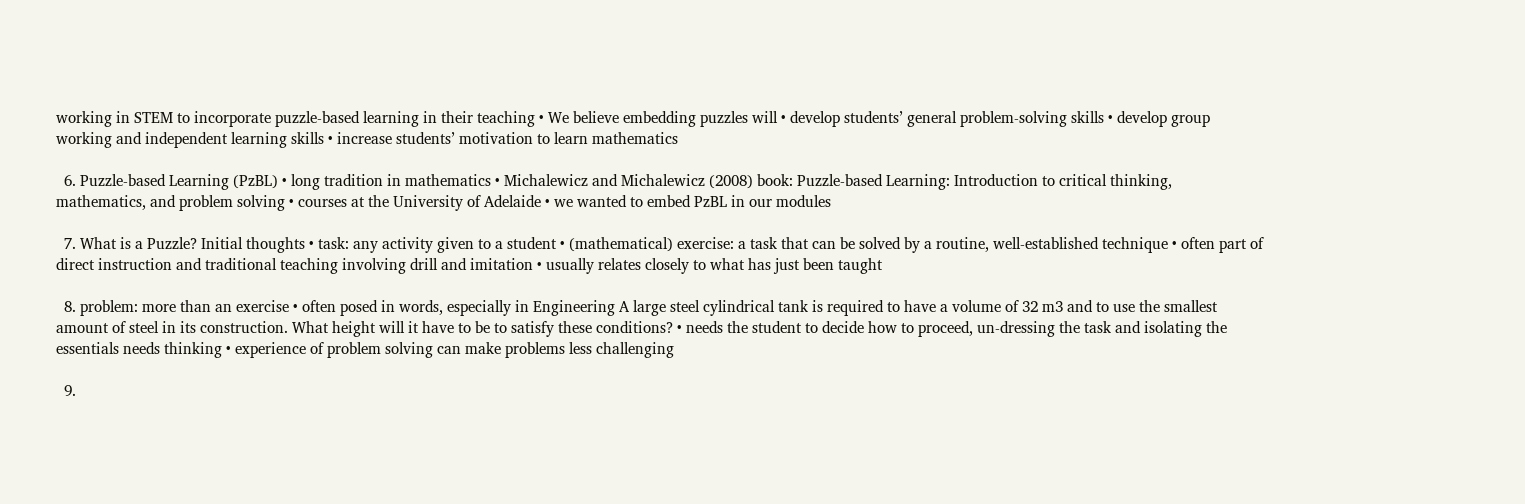working in STEM to incorporate puzzle-based learning in their teaching • We believe embedding puzzles will • develop students’ general problem-solving skills • develop group working and independent learning skills • increase students’ motivation to learn mathematics

  6. Puzzle-based Learning (PzBL) • long tradition in mathematics • Michalewicz and Michalewicz (2008) book: Puzzle-based Learning: Introduction to critical thinking, mathematics, and problem solving • courses at the University of Adelaide • we wanted to embed PzBL in our modules

  7. What is a Puzzle? Initial thoughts • task: any activity given to a student • (mathematical) exercise: a task that can be solved by a routine, well-established technique • often part of direct instruction and traditional teaching involving drill and imitation • usually relates closely to what has just been taught

  8. problem: more than an exercise • often posed in words, especially in Engineering A large steel cylindrical tank is required to have a volume of 32 m3 and to use the smallest amount of steel in its construction. What height will it have to be to satisfy these conditions? • needs the student to decide how to proceed, un-dressing the task and isolating the essentials needs thinking • experience of problem solving can make problems less challenging

  9.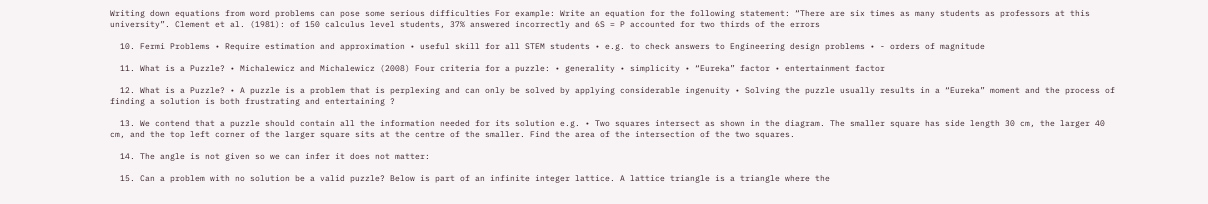Writing down equations from word problems can pose some serious difficulties For example: Write an equation for the following statement: “There are six times as many students as professors at this university”. Clement et al. (1981): of 150 calculus level students, 37% answered incorrectly and 6S = P accounted for two thirds of the errors

  10. Fermi Problems • Require estimation and approximation • useful skill for all STEM students • e.g. to check answers to Engineering design problems • - orders of magnitude

  11. What is a Puzzle? • Michalewicz and Michalewicz (2008) Four criteria for a puzzle: • generality • simplicity • “Eureka” factor • entertainment factor

  12. What is a Puzzle? • A puzzle is a problem that is perplexing and can only be solved by applying considerable ingenuity • Solving the puzzle usually results in a “Eureka” moment and the process of finding a solution is both frustrating and entertaining ?

  13. We contend that a puzzle should contain all the information needed for its solution e.g. • Two squares intersect as shown in the diagram. The smaller square has side length 30 cm, the larger 40 cm, and the top left corner of the larger square sits at the centre of the smaller. Find the area of the intersection of the two squares.

  14. The angle is not given so we can infer it does not matter:

  15. Can a problem with no solution be a valid puzzle? Below is part of an infinite integer lattice. A lattice triangle is a triangle where the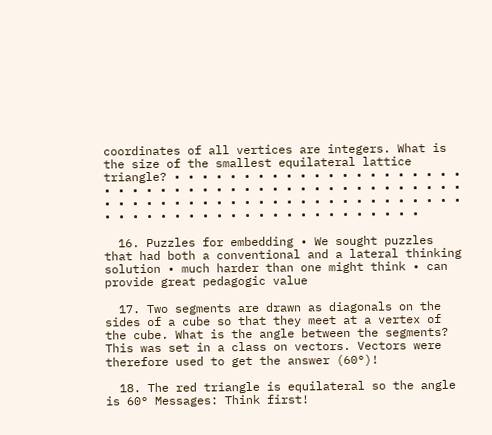coordinates of all vertices are integers. What is the size of the smallest equilateral lattice triangle? • • • • • • • • • • • • • • • • • • • • • • • • • • • • • • • • • • • • • • • • • • • • • • • • • • • • • • • • • • • • • • • • • • • • • • • • • • • • • • • • • • • • • • • • • • • • • • • •

  16. Puzzles for embedding • We sought puzzles that had both a conventional and a lateral thinking solution • much harder than one might think • can provide great pedagogic value

  17. Two segments are drawn as diagonals on the sides of a cube so that they meet at a vertex of the cube. What is the angle between the segments? This was set in a class on vectors. Vectors were therefore used to get the answer (60°)!

  18. The red triangle is equilateral so the angle is 60° Messages: Think first!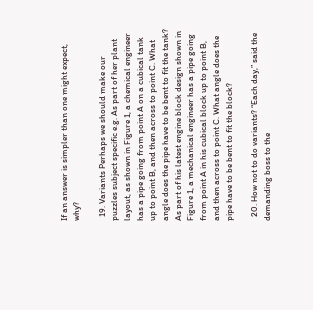If an answer is simpler than one might expect, why?

  19. Variants Perhaps we should make our puzzles subject specific e.g. As part of her plant layout, as shown in Figure 1, a chemical engineer has a pipe going from point A on a cubical tank up to point B, and then across to point C. What angle does the pipe have to be bent to fit the tank? As part of his latest engine block design shown in Figure 1, a mechanical engineer has a pipe going from point A in his cubical block up to point B, and then across to point C. What angle does the pipe have to be bent to fit the block?

  20. How not to do variants? “Each day,” said the demanding boss to the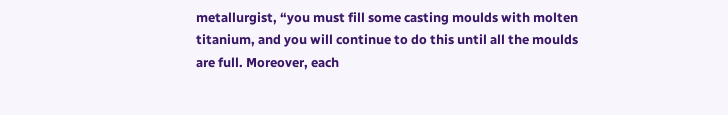metallurgist, “you must fill some casting moulds with molten titanium, and you will continue to do this until all the moulds are full. Moreover, each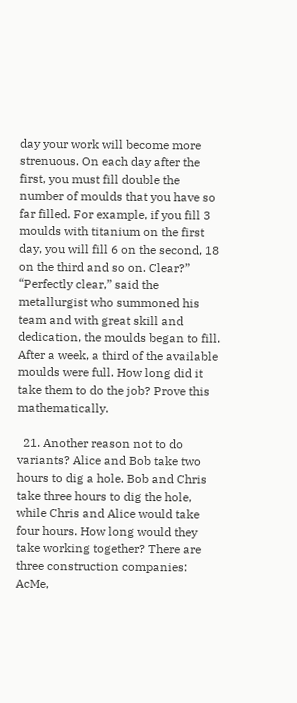day your work will become more strenuous. On each day after the first, you must fill double the number of moulds that you have so far filled. For example, if you fill 3 moulds with titanium on the first day, you will fill 6 on the second, 18 on the third and so on. Clear?” “Perfectly clear,” said the metallurgist who summoned his team and with great skill and dedication, the moulds began to fill. After a week, a third of the available moulds were full. How long did it take them to do the job? Prove this mathematically.

  21. Another reason not to do variants? Alice and Bob take two hours to dig a hole. Bob and Chris take three hours to dig the hole, while Chris and Alice would take four hours. How long would they take working together? There are three construction companies: AcMe,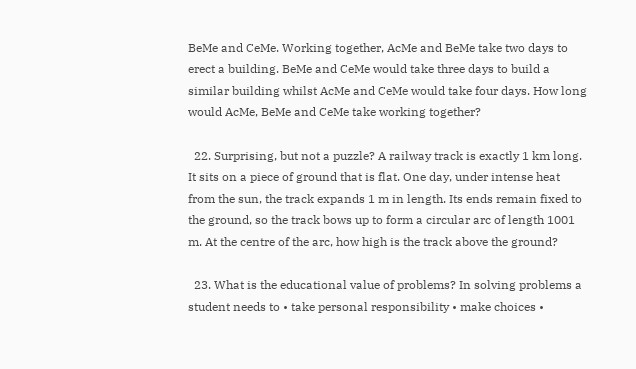BeMe and CeMe. Working together, AcMe and BeMe take two days to erect a building. BeMe and CeMe would take three days to build a similar building whilst AcMe and CeMe would take four days. How long would AcMe, BeMe and CeMe take working together?

  22. Surprising, but not a puzzle? A railway track is exactly 1 km long. It sits on a piece of ground that is flat. One day, under intense heat from the sun, the track expands 1 m in length. Its ends remain fixed to the ground, so the track bows up to form a circular arc of length 1001 m. At the centre of the arc, how high is the track above the ground?

  23. What is the educational value of problems? In solving problems a student needs to • take personal responsibility • make choices •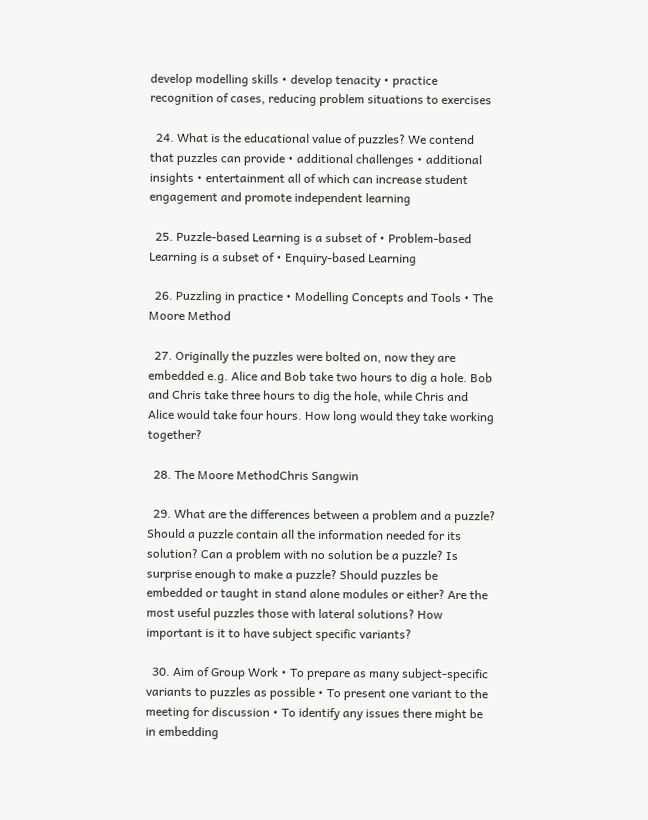develop modelling skills • develop tenacity • practice recognition of cases, reducing problem situations to exercises

  24. What is the educational value of puzzles? We contend that puzzles can provide • additional challenges • additional insights • entertainment all of which can increase student engagement and promote independent learning

  25. Puzzle-based Learning is a subset of • Problem-based Learning is a subset of • Enquiry-based Learning

  26. Puzzling in practice • Modelling Concepts and Tools • The Moore Method

  27. Originally the puzzles were bolted on, now they are embedded e.g. Alice and Bob take two hours to dig a hole. Bob and Chris take three hours to dig the hole, while Chris and Alice would take four hours. How long would they take working together?

  28. The Moore MethodChris Sangwin

  29. What are the differences between a problem and a puzzle? Should a puzzle contain all the information needed for its solution? Can a problem with no solution be a puzzle? Is surprise enough to make a puzzle? Should puzzles be embedded or taught in stand alone modules or either? Are the most useful puzzles those with lateral solutions? How important is it to have subject specific variants?

  30. Aim of Group Work • To prepare as many subject-specific variants to puzzles as possible • To present one variant to the meeting for discussion • To identify any issues there might be in embedding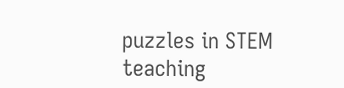puzzles in STEM teaching